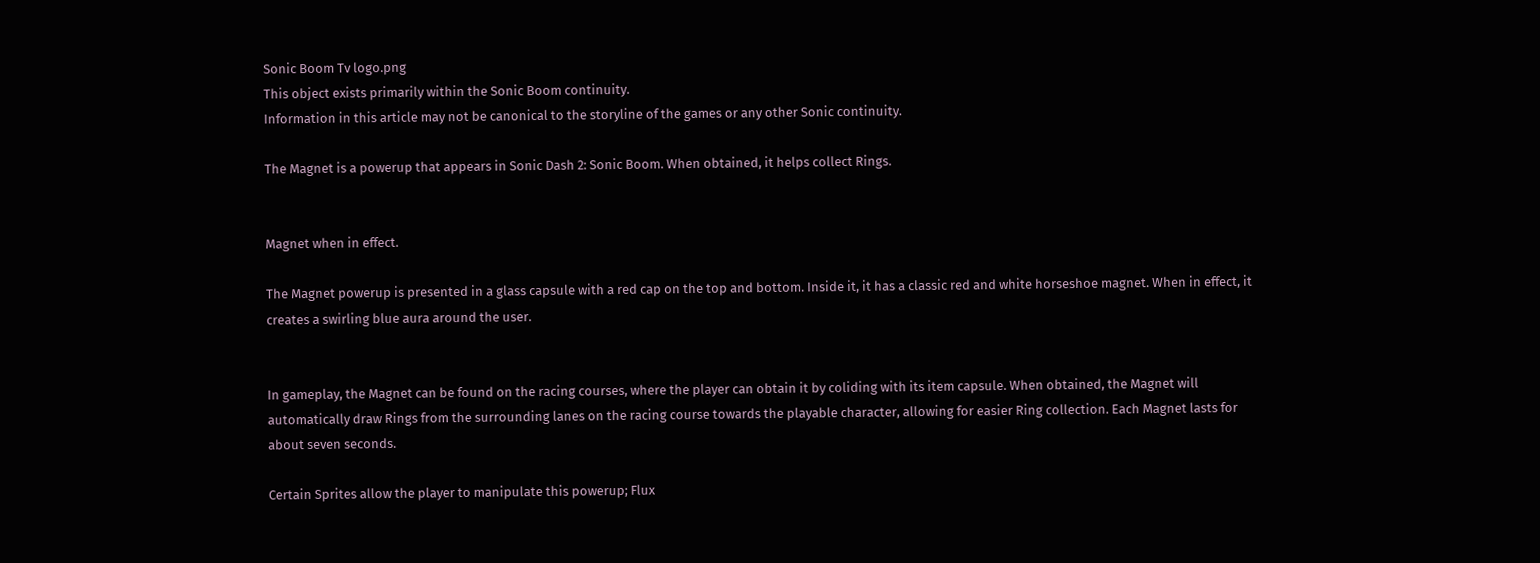Sonic Boom Tv logo.png
This object exists primarily within the Sonic Boom continuity.
Information in this article may not be canonical to the storyline of the games or any other Sonic continuity.

The Magnet is a powerup that appears in Sonic Dash 2: Sonic Boom. When obtained, it helps collect Rings.


Magnet when in effect.

The Magnet powerup is presented in a glass capsule with a red cap on the top and bottom. Inside it, it has a classic red and white horseshoe magnet. When in effect, it creates a swirling blue aura around the user.


In gameplay, the Magnet can be found on the racing courses, where the player can obtain it by coliding with its item capsule. When obtained, the Magnet will automatically draw Rings from the surrounding lanes on the racing course towards the playable character, allowing for easier Ring collection. Each Magnet lasts for about seven seconds.

Certain Sprites allow the player to manipulate this powerup; Flux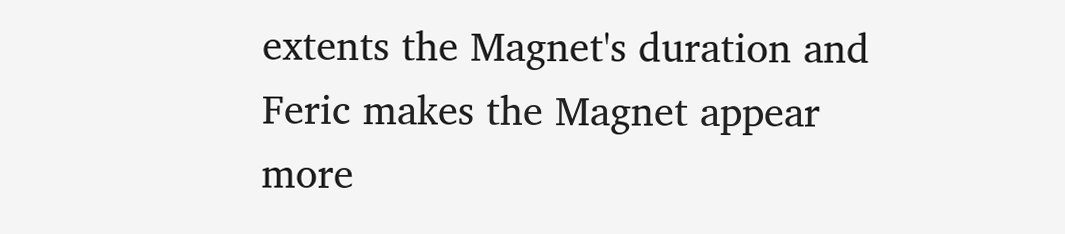extents the Magnet's duration and Feric makes the Magnet appear more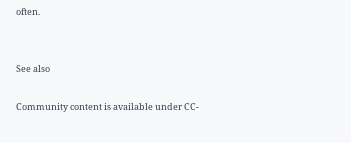often.


See also

Community content is available under CC-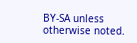BY-SA unless otherwise noted.